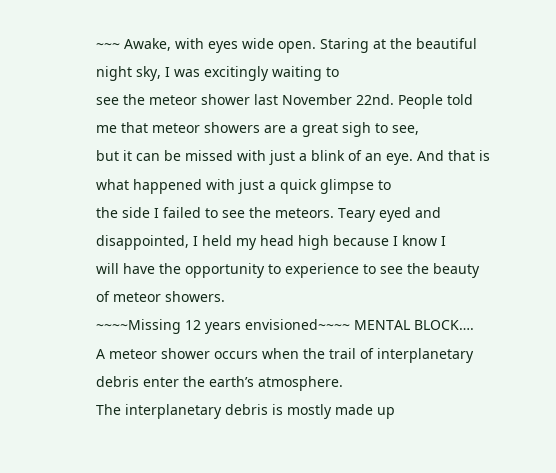~~~ Awake, with eyes wide open. Staring at the beautiful night sky, I was excitingly waiting to
see the meteor shower last November 22nd. People told me that meteor showers are a great sigh to see,
but it can be missed with just a blink of an eye. And that is what happened with just a quick glimpse to
the side I failed to see the meteors. Teary eyed and disappointed, I held my head high because I know I
will have the opportunity to experience to see the beauty of meteor showers.
~~~~Missing 12 years envisioned~~~~ MENTAL BLOCK….
A meteor shower occurs when the trail of interplanetary debris enter the earth’s atmosphere.
The interplanetary debris is mostly made up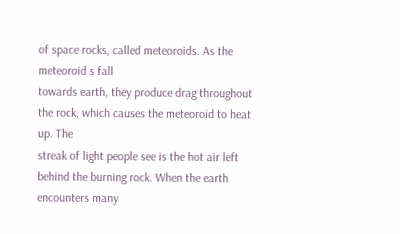of space rocks, called meteoroids. As the meteoroid s fall
towards earth, they produce drag throughout the rock, which causes the meteoroid to heat up. The
streak of light people see is the hot air left behind the burning rock. When the earth encounters many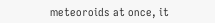meteoroids at once, it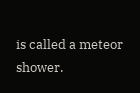is called a meteor shower.